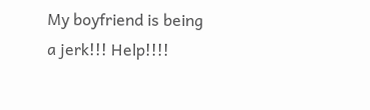My boyfriend is being a jerk!!! Help!!!!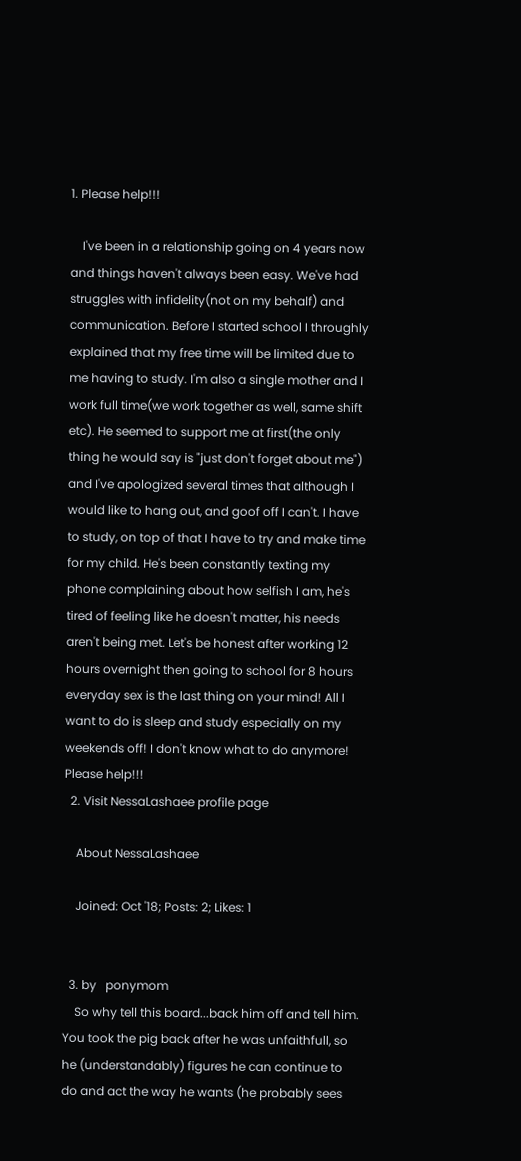1. Please help!!!

    I've been in a relationship going on 4 years now and things haven't always been easy. We've had struggles with infidelity(not on my behalf) and communication. Before I started school I throughly explained that my free time will be limited due to me having to study. I'm also a single mother and I work full time(we work together as well, same shift etc). He seemed to support me at first(the only thing he would say is "just don't forget about me") and I've apologized several times that although I would like to hang out, and goof off I can't. I have to study, on top of that I have to try and make time for my child. He's been constantly texting my phone complaining about how selfish I am, he's tired of feeling like he doesn't matter, his needs aren't being met. Let's be honest after working 12 hours overnight then going to school for 8 hours everyday sex is the last thing on your mind! All I want to do is sleep and study especially on my weekends off! I don't know what to do anymore! Please help!!!
  2. Visit NessaLashaee profile page

    About NessaLashaee

    Joined: Oct '18; Posts: 2; Likes: 1


  3. by   ponymom
    So why tell this board...back him off and tell him. You took the pig back after he was unfaithfull, so he (understandably) figures he can continue to do and act the way he wants (he probably sees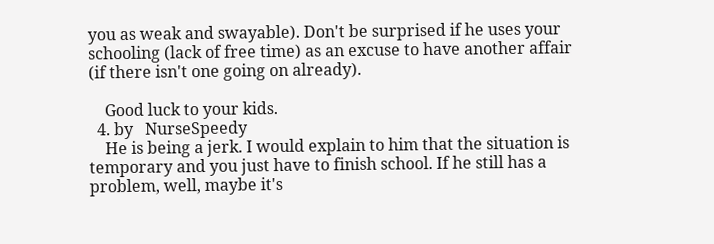you as weak and swayable). Don't be surprised if he uses your schooling (lack of free time) as an excuse to have another affair (if there isn't one going on already).

    Good luck to your kids.
  4. by   NurseSpeedy
    He is being a jerk. I would explain to him that the situation is temporary and you just have to finish school. If he still has a problem, well, maybe it's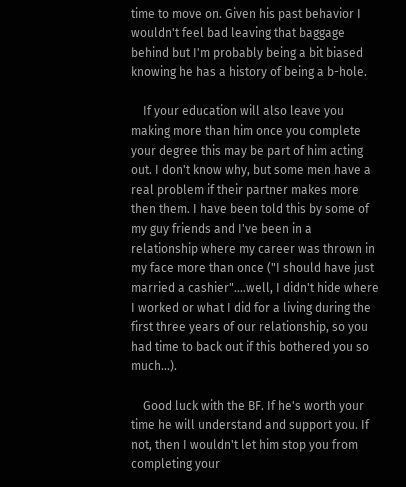time to move on. Given his past behavior I wouldn't feel bad leaving that baggage behind but I'm probably being a bit biased knowing he has a history of being a b-hole.

    If your education will also leave you making more than him once you complete your degree this may be part of him acting out. I don't know why, but some men have a real problem if their partner makes more then them. I have been told this by some of my guy friends and I've been in a relationship where my career was thrown in my face more than once ("I should have just married a cashier"....well, I didn't hide where I worked or what I did for a living during the first three years of our relationship, so you had time to back out if this bothered you so much...).

    Good luck with the BF. If he's worth your time he will understand and support you. If not, then I wouldn't let him stop you from completing your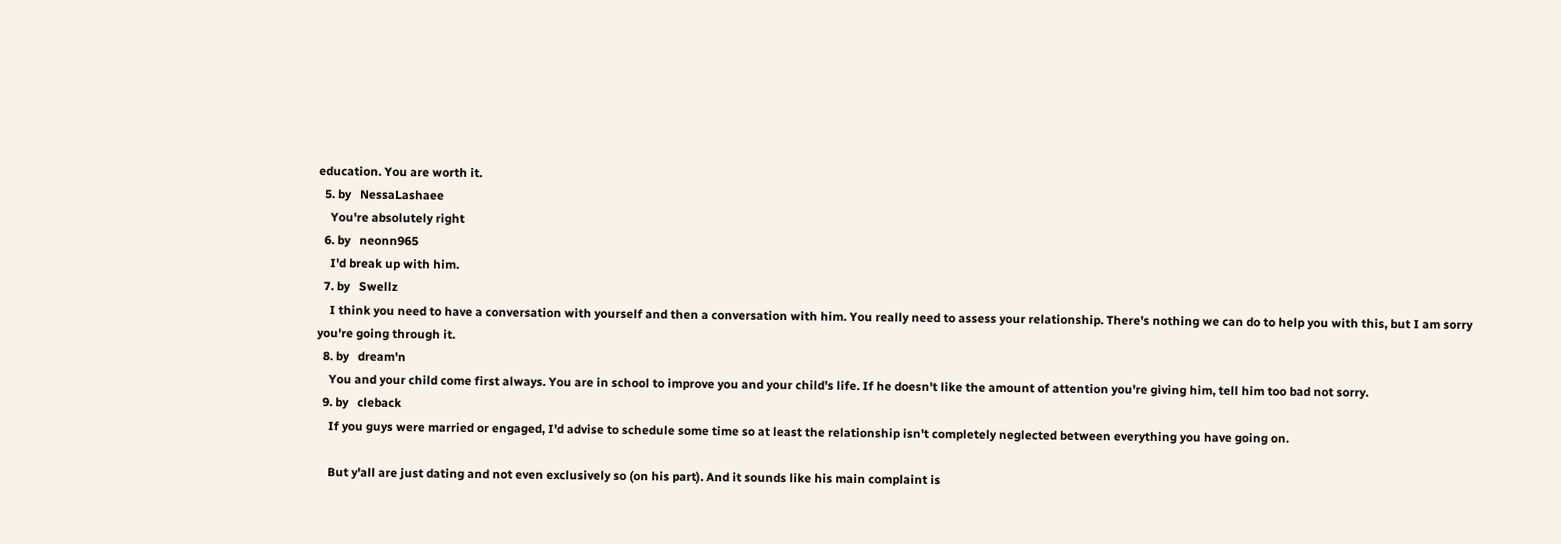education. You are worth it.
  5. by   NessaLashaee
    You're absolutely right
  6. by   neonn965
    I'd break up with him.
  7. by   Swellz
    I think you need to have a conversation with yourself and then a conversation with him. You really need to assess your relationship. There's nothing we can do to help you with this, but I am sorry you're going through it.
  8. by   dream'n
    You and your child come first always. You are in school to improve you and your child's life. If he doesn't like the amount of attention you're giving him, tell him too bad not sorry.
  9. by   cleback
    If you guys were married or engaged, I'd advise to schedule some time so at least the relationship isn't completely neglected between everything you have going on.

    But y'all are just dating and not even exclusively so (on his part). And it sounds like his main complaint is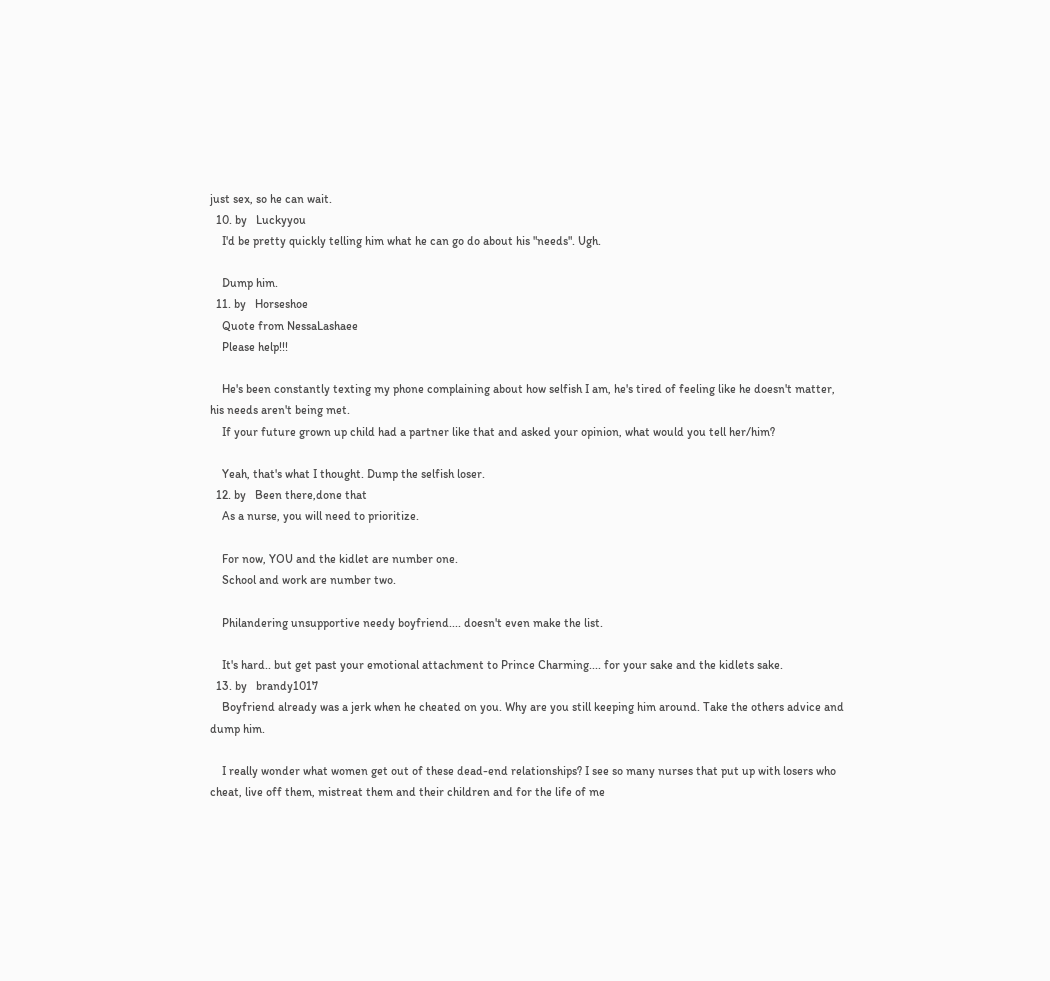just sex, so he can wait.
  10. by   Luckyyou
    I'd be pretty quickly telling him what he can go do about his "needs". Ugh.

    Dump him.
  11. by   Horseshoe
    Quote from NessaLashaee
    Please help!!!

    He's been constantly texting my phone complaining about how selfish I am, he's tired of feeling like he doesn't matter, his needs aren't being met.
    If your future grown up child had a partner like that and asked your opinion, what would you tell her/him?

    Yeah, that's what I thought. Dump the selfish loser.
  12. by   Been there,done that
    As a nurse, you will need to prioritize.

    For now, YOU and the kidlet are number one.
    School and work are number two.

    Philandering unsupportive needy boyfriend.... doesn't even make the list.

    It's hard.. but get past your emotional attachment to Prince Charming.... for your sake and the kidlets sake.
  13. by   brandy1017
    Boyfriend already was a jerk when he cheated on you. Why are you still keeping him around. Take the others advice and dump him.

    I really wonder what women get out of these dead-end relationships? I see so many nurses that put up with losers who cheat, live off them, mistreat them and their children and for the life of me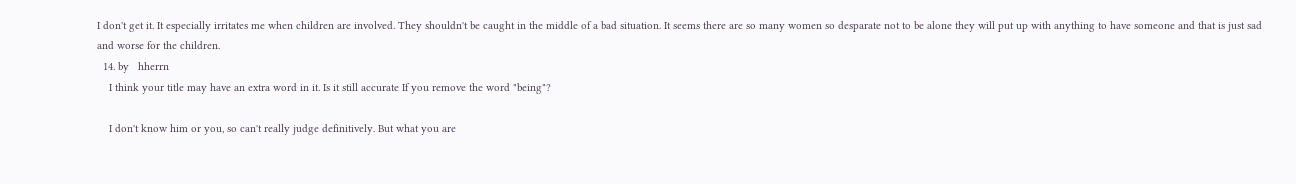I don't get it. It especially irritates me when children are involved. They shouldn't be caught in the middle of a bad situation. It seems there are so many women so desparate not to be alone they will put up with anything to have someone and that is just sad and worse for the children.
  14. by   hherrn
    I think your title may have an extra word in it. Is it still accurate If you remove the word "being"?

    I don't know him or you, so can't really judge definitively. But what you are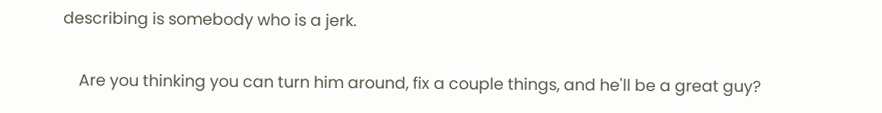describing is somebody who is a jerk.

    Are you thinking you can turn him around, fix a couple things, and he'll be a great guy?